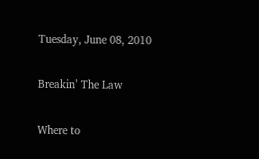Tuesday, June 08, 2010

Breakin’ The Law

Where to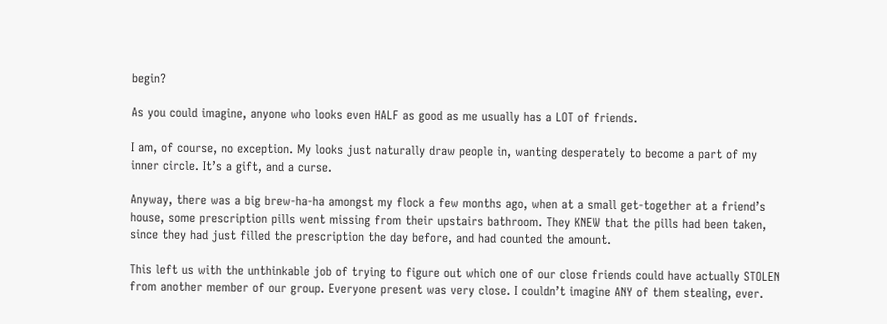begin?

As you could imagine, anyone who looks even HALF as good as me usually has a LOT of friends.

I am, of course, no exception. My looks just naturally draw people in, wanting desperately to become a part of my inner circle. It’s a gift, and a curse.

Anyway, there was a big brew-ha-ha amongst my flock a few months ago, when at a small get-together at a friend’s house, some prescription pills went missing from their upstairs bathroom. They KNEW that the pills had been taken, since they had just filled the prescription the day before, and had counted the amount.

This left us with the unthinkable job of trying to figure out which one of our close friends could have actually STOLEN from another member of our group. Everyone present was very close. I couldn’t imagine ANY of them stealing, ever.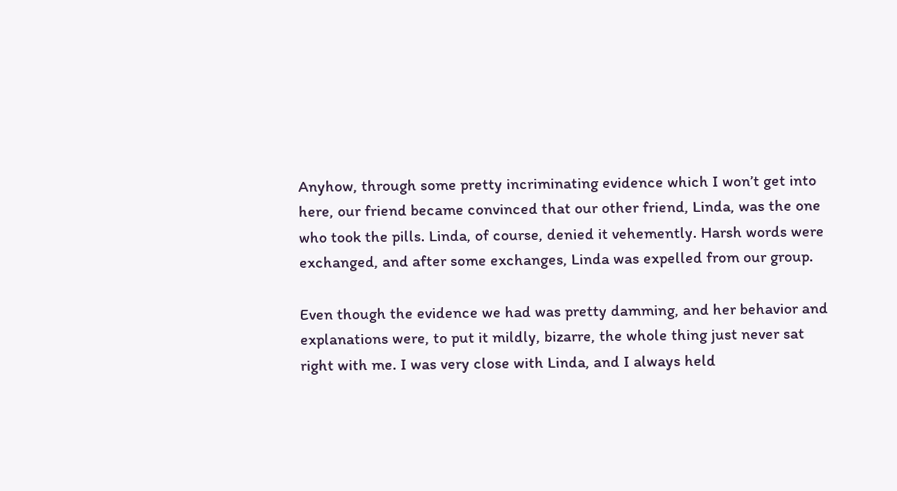Anyhow, through some pretty incriminating evidence which I won’t get into here, our friend became convinced that our other friend, Linda, was the one who took the pills. Linda, of course, denied it vehemently. Harsh words were exchanged, and after some exchanges, Linda was expelled from our group.

Even though the evidence we had was pretty damming, and her behavior and explanations were, to put it mildly, bizarre, the whole thing just never sat right with me. I was very close with Linda, and I always held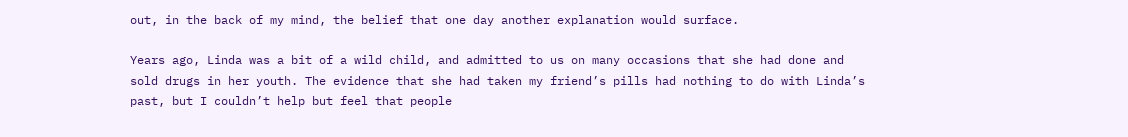out, in the back of my mind, the belief that one day another explanation would surface.

Years ago, Linda was a bit of a wild child, and admitted to us on many occasions that she had done and sold drugs in her youth. The evidence that she had taken my friend’s pills had nothing to do with Linda’s past, but I couldn’t help but feel that people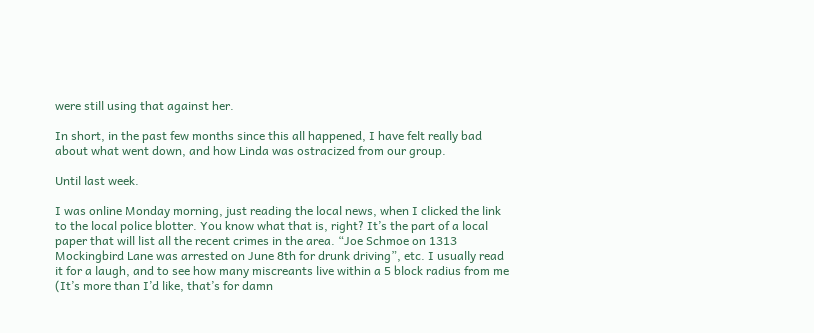were still using that against her.

In short, in the past few months since this all happened, I have felt really bad about what went down, and how Linda was ostracized from our group.

Until last week.

I was online Monday morning, just reading the local news, when I clicked the link to the local police blotter. You know what that is, right? It’s the part of a local paper that will list all the recent crimes in the area. “Joe Schmoe on 1313 Mockingbird Lane was arrested on June 8th for drunk driving”, etc. I usually read it for a laugh, and to see how many miscreants live within a 5 block radius from me (It’s more than I’d like, that’s for damn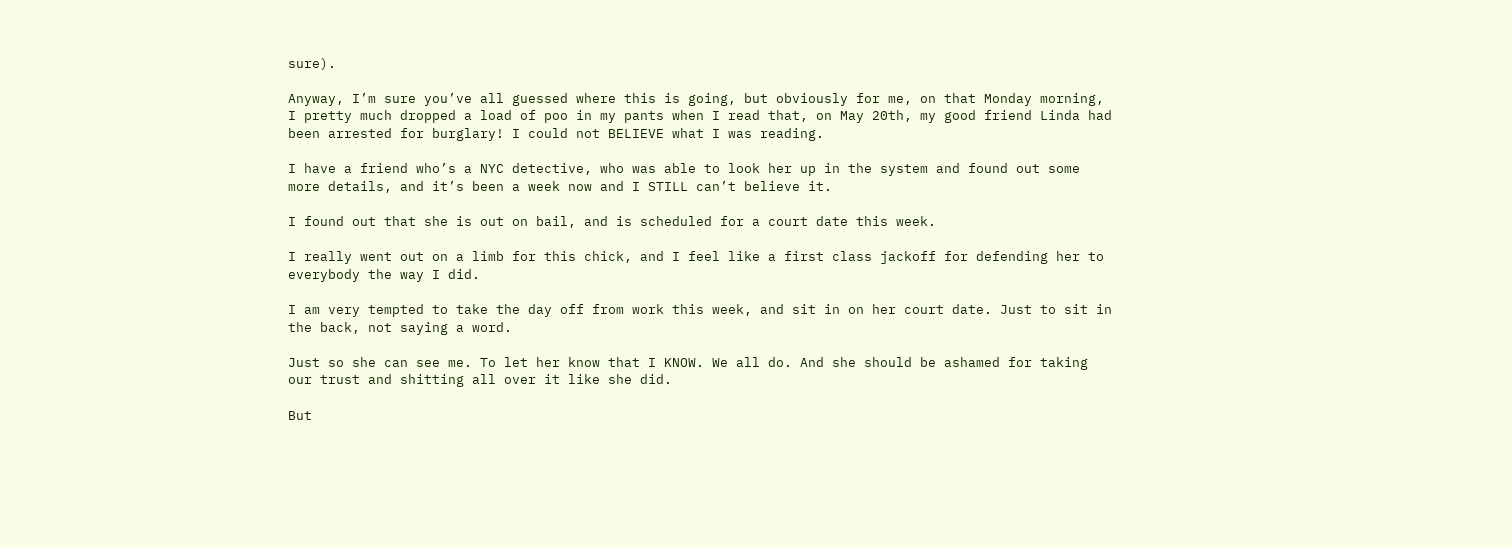sure).

Anyway, I’m sure you’ve all guessed where this is going, but obviously for me, on that Monday morning, I pretty much dropped a load of poo in my pants when I read that, on May 20th, my good friend Linda had been arrested for burglary! I could not BELIEVE what I was reading.

I have a friend who’s a NYC detective, who was able to look her up in the system and found out some more details, and it’s been a week now and I STILL can’t believe it.

I found out that she is out on bail, and is scheduled for a court date this week.

I really went out on a limb for this chick, and I feel like a first class jackoff for defending her to everybody the way I did.

I am very tempted to take the day off from work this week, and sit in on her court date. Just to sit in the back, not saying a word.

Just so she can see me. To let her know that I KNOW. We all do. And she should be ashamed for taking our trust and shitting all over it like she did.

But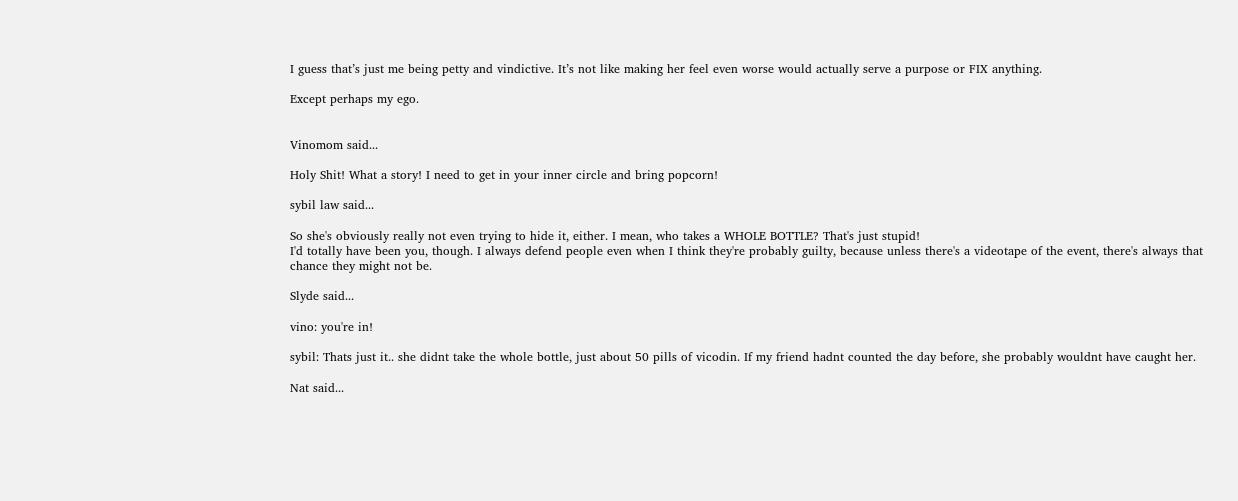I guess that’s just me being petty and vindictive. It’s not like making her feel even worse would actually serve a purpose or FIX anything.

Except perhaps my ego.


Vinomom said...

Holy Shit! What a story! I need to get in your inner circle and bring popcorn!

sybil law said...

So she's obviously really not even trying to hide it, either. I mean, who takes a WHOLE BOTTLE? That's just stupid!
I'd totally have been you, though. I always defend people even when I think they're probably guilty, because unless there's a videotape of the event, there's always that chance they might not be.

Slyde said...

vino: you're in!

sybil: Thats just it.. she didnt take the whole bottle, just about 50 pills of vicodin. If my friend hadnt counted the day before, she probably wouldnt have caught her.

Nat said...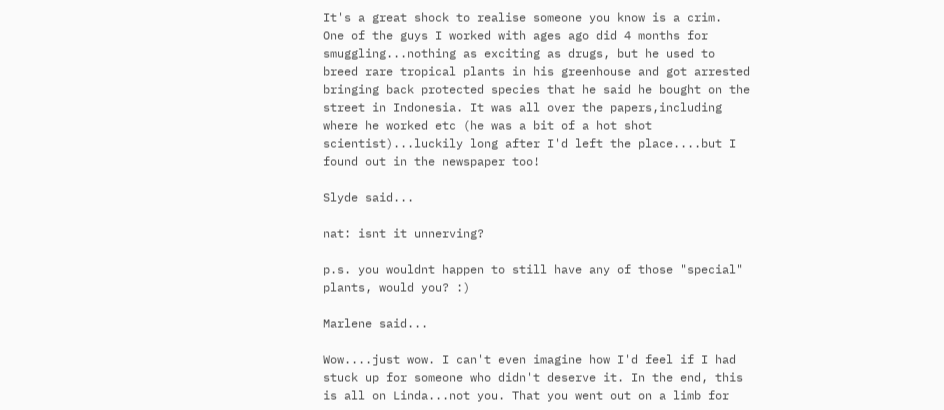It's a great shock to realise someone you know is a crim.
One of the guys I worked with ages ago did 4 months for smuggling...nothing as exciting as drugs, but he used to breed rare tropical plants in his greenhouse and got arrested bringing back protected species that he said he bought on the street in Indonesia. It was all over the papers,including where he worked etc (he was a bit of a hot shot scientist)...luckily long after I'd left the place....but I found out in the newspaper too!

Slyde said...

nat: isnt it unnerving?

p.s. you wouldnt happen to still have any of those "special" plants, would you? :)

Marlene said...

Wow....just wow. I can't even imagine how I'd feel if I had stuck up for someone who didn't deserve it. In the end, this is all on Linda...not you. That you went out on a limb for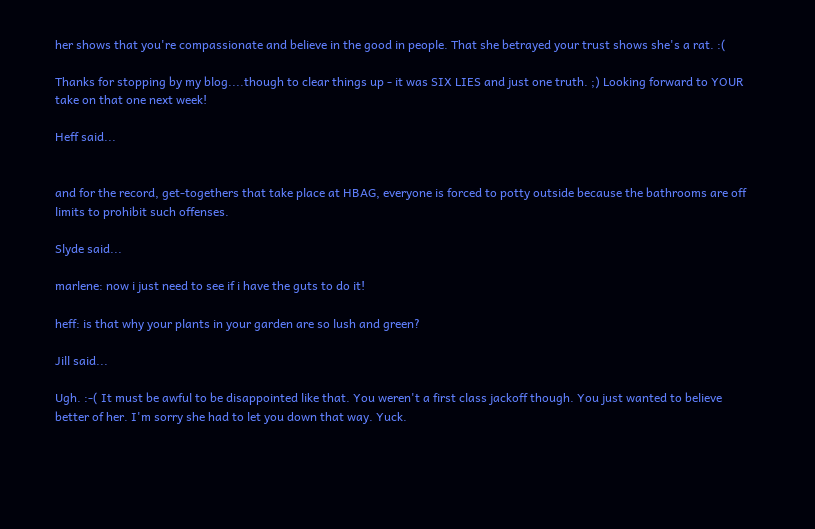her shows that you're compassionate and believe in the good in people. That she betrayed your trust shows she's a rat. :(

Thanks for stopping by my blog....though to clear things up - it was SIX LIES and just one truth. ;) Looking forward to YOUR take on that one next week!

Heff said...


and for the record, get-togethers that take place at HBAG, everyone is forced to potty outside because the bathrooms are off limits to prohibit such offenses.

Slyde said...

marlene: now i just need to see if i have the guts to do it!

heff: is that why your plants in your garden are so lush and green?

Jill said...

Ugh. :-( It must be awful to be disappointed like that. You weren't a first class jackoff though. You just wanted to believe better of her. I'm sorry she had to let you down that way. Yuck.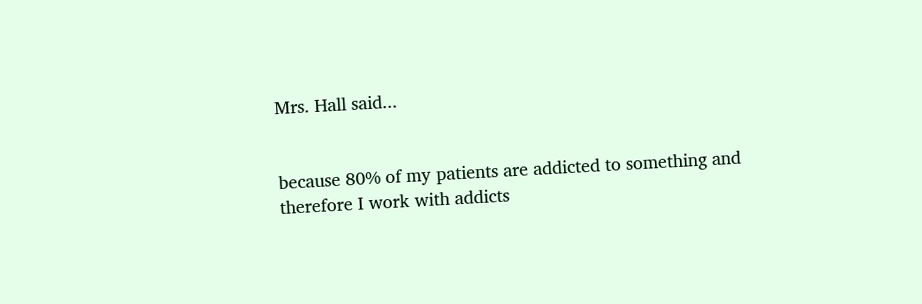Mrs. Hall said...


because 80% of my patients are addicted to something and therefore I work with addicts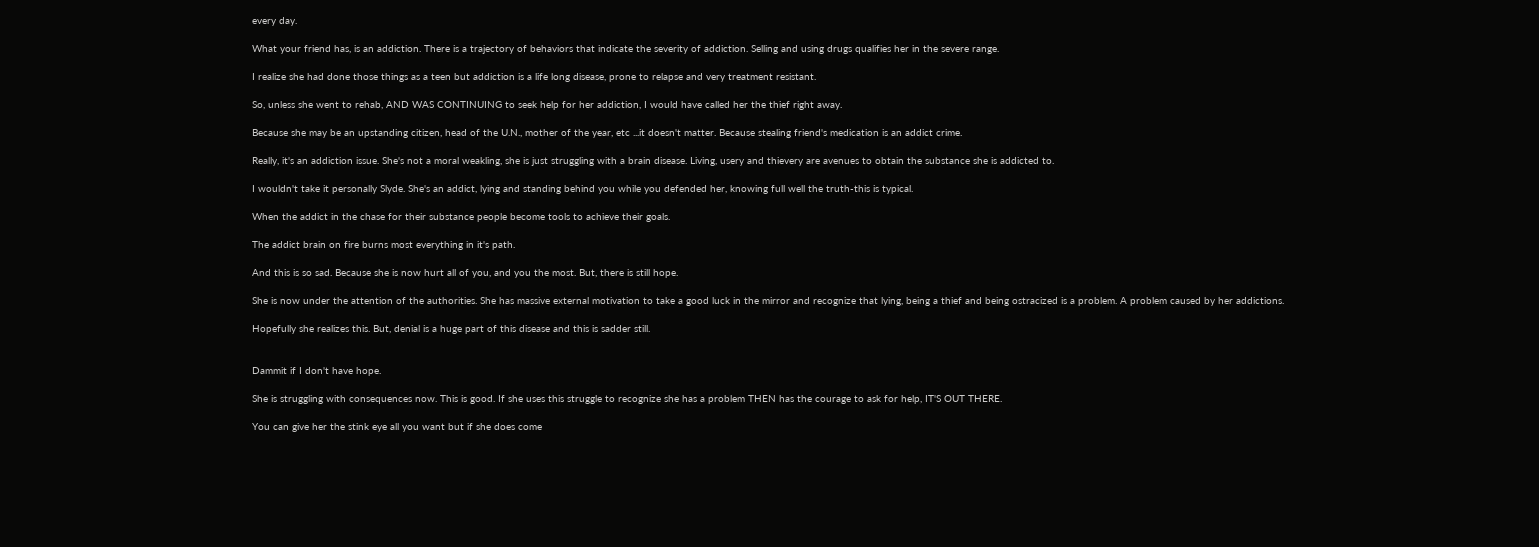every day.

What your friend has, is an addiction. There is a trajectory of behaviors that indicate the severity of addiction. Selling and using drugs qualifies her in the severe range.

I realize she had done those things as a teen but addiction is a life long disease, prone to relapse and very treatment resistant.

So, unless she went to rehab, AND WAS CONTINUING to seek help for her addiction, I would have called her the thief right away.

Because she may be an upstanding citizen, head of the U.N., mother of the year, etc ...it doesn't matter. Because stealing friend's medication is an addict crime.

Really, it's an addiction issue. She's not a moral weakling, she is just struggling with a brain disease. Living, usery and thievery are avenues to obtain the substance she is addicted to.

I wouldn't take it personally Slyde. She's an addict, lying and standing behind you while you defended her, knowing full well the truth-this is typical.

When the addict in the chase for their substance people become tools to achieve their goals.

The addict brain on fire burns most everything in it's path.

And this is so sad. Because she is now hurt all of you, and you the most. But, there is still hope.

She is now under the attention of the authorities. She has massive external motivation to take a good luck in the mirror and recognize that lying, being a thief and being ostracized is a problem. A problem caused by her addictions.

Hopefully she realizes this. But, denial is a huge part of this disease and this is sadder still.


Dammit if I don't have hope.

She is struggling with consequences now. This is good. If she uses this struggle to recognize she has a problem THEN has the courage to ask for help, IT'S OUT THERE.

You can give her the stink eye all you want but if she does come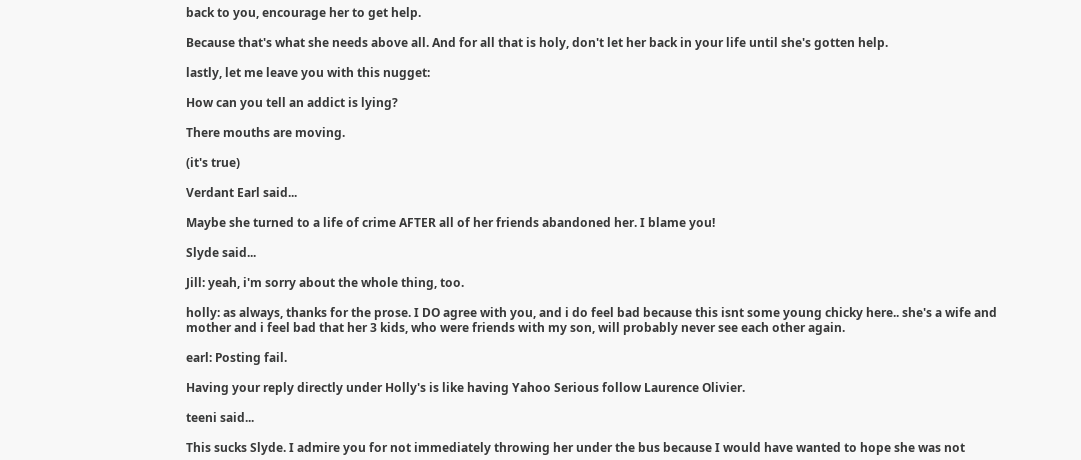back to you, encourage her to get help.

Because that's what she needs above all. And for all that is holy, don't let her back in your life until she's gotten help.

lastly, let me leave you with this nugget:

How can you tell an addict is lying?

There mouths are moving.

(it's true)

Verdant Earl said...

Maybe she turned to a life of crime AFTER all of her friends abandoned her. I blame you!

Slyde said...

Jill: yeah, i'm sorry about the whole thing, too.

holly: as always, thanks for the prose. I DO agree with you, and i do feel bad because this isnt some young chicky here.. she's a wife and mother and i feel bad that her 3 kids, who were friends with my son, will probably never see each other again.

earl: Posting fail.

Having your reply directly under Holly's is like having Yahoo Serious follow Laurence Olivier.

teeni said...

This sucks Slyde. I admire you for not immediately throwing her under the bus because I would have wanted to hope she was not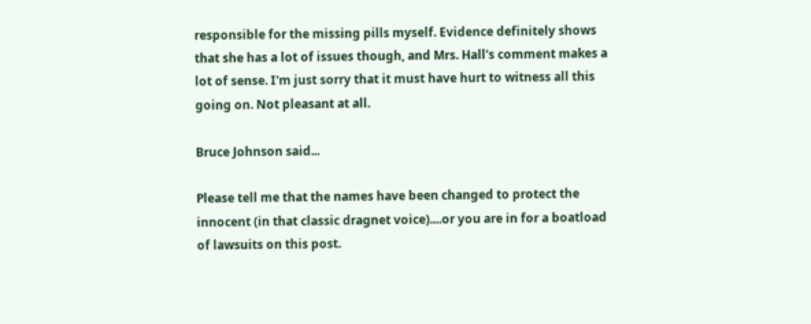responsible for the missing pills myself. Evidence definitely shows that she has a lot of issues though, and Mrs. Hall's comment makes a lot of sense. I'm just sorry that it must have hurt to witness all this going on. Not pleasant at all.

Bruce Johnson said...

Please tell me that the names have been changed to protect the innocent (in that classic dragnet voice)....or you are in for a boatload of lawsuits on this post.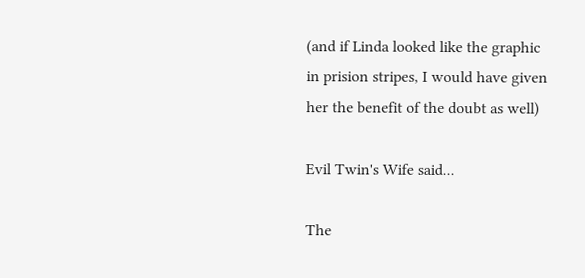(and if Linda looked like the graphic in prision stripes, I would have given her the benefit of the doubt as well)

Evil Twin's Wife said...

The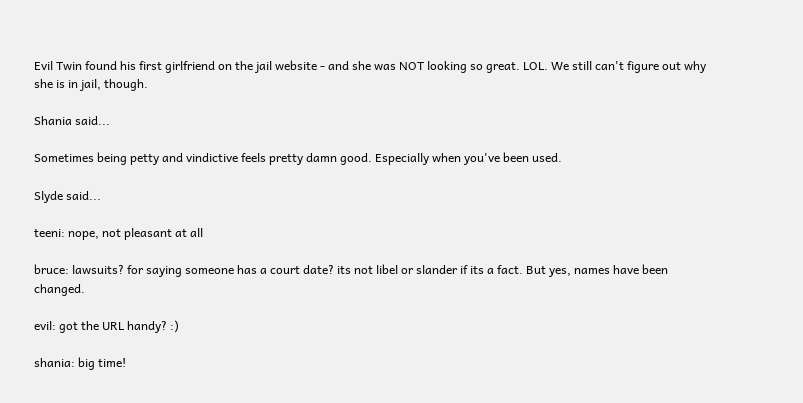Evil Twin found his first girlfriend on the jail website - and she was NOT looking so great. LOL. We still can't figure out why she is in jail, though.

Shania said...

Sometimes being petty and vindictive feels pretty damn good. Especially when you've been used.

Slyde said...

teeni: nope, not pleasant at all

bruce: lawsuits? for saying someone has a court date? its not libel or slander if its a fact. But yes, names have been changed.

evil: got the URL handy? :)

shania: big time!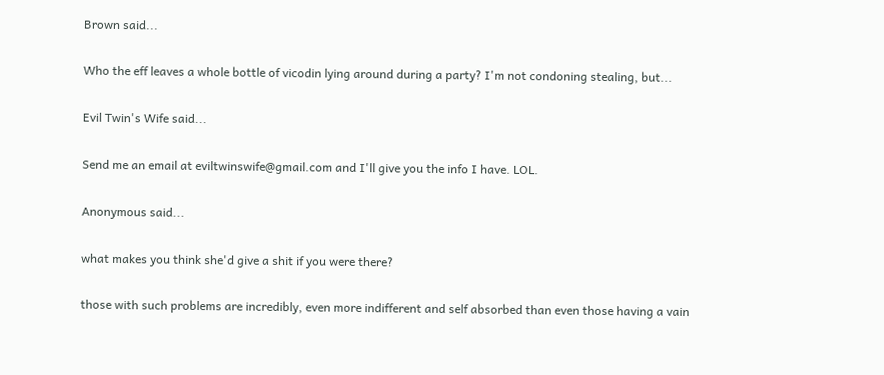Brown said...

Who the eff leaves a whole bottle of vicodin lying around during a party? I'm not condoning stealing, but...

Evil Twin's Wife said...

Send me an email at eviltwinswife@gmail.com and I'll give you the info I have. LOL.

Anonymous said...

what makes you think she'd give a shit if you were there?

those with such problems are incredibly, even more indifferent and self absorbed than even those having a vain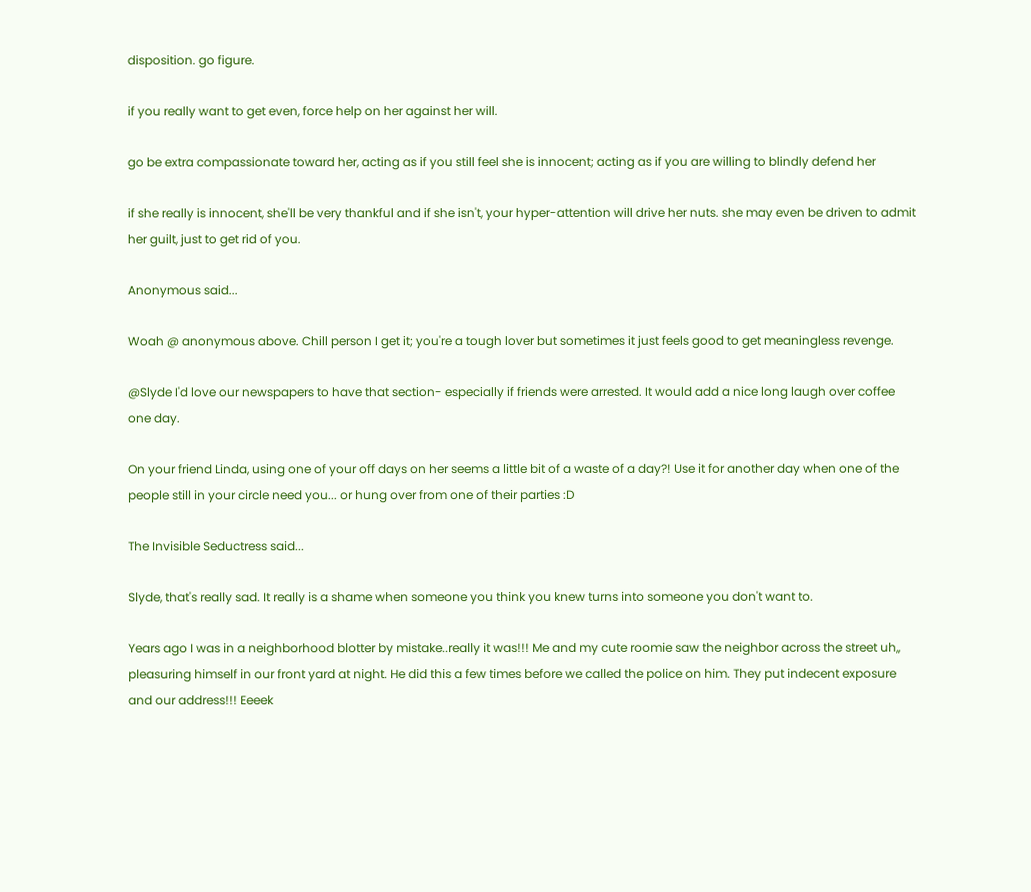disposition. go figure.

if you really want to get even, force help on her against her will.

go be extra compassionate toward her, acting as if you still feel she is innocent; acting as if you are willing to blindly defend her

if she really is innocent, she'll be very thankful and if she isn't, your hyper-attention will drive her nuts. she may even be driven to admit her guilt, just to get rid of you.

Anonymous said...

Woah @ anonymous above. Chill person I get it; you're a tough lover but sometimes it just feels good to get meaningless revenge.

@Slyde I'd love our newspapers to have that section- especially if friends were arrested. It would add a nice long laugh over coffee one day.

On your friend Linda, using one of your off days on her seems a little bit of a waste of a day?! Use it for another day when one of the people still in your circle need you... or hung over from one of their parties :D

The Invisible Seductress said...

Slyde, that's really sad. It really is a shame when someone you think you knew turns into someone you don't want to.

Years ago I was in a neighborhood blotter by mistake..really it was!!! Me and my cute roomie saw the neighbor across the street uh,, pleasuring himself in our front yard at night. He did this a few times before we called the police on him. They put indecent exposure and our address!!! Eeeek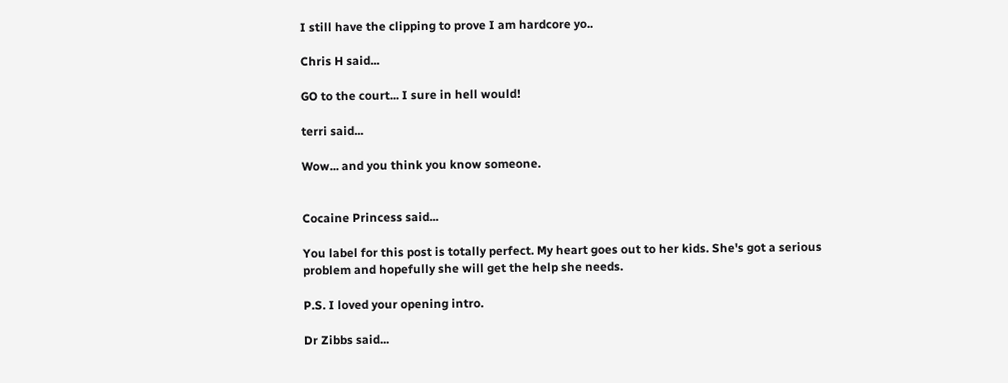I still have the clipping to prove I am hardcore yo..

Chris H said...

GO to the court... I sure in hell would!

terri said...

Wow... and you think you know someone.


Cocaine Princess said...

You label for this post is totally perfect. My heart goes out to her kids. She's got a serious problem and hopefully she will get the help she needs.

P.S. I loved your opening intro.

Dr Zibbs said...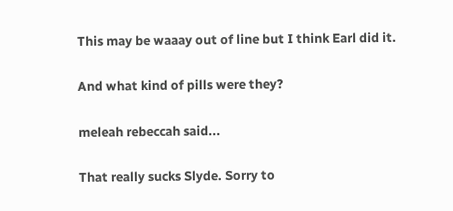This may be waaay out of line but I think Earl did it.

And what kind of pills were they?

meleah rebeccah said...

That really sucks Slyde. Sorry to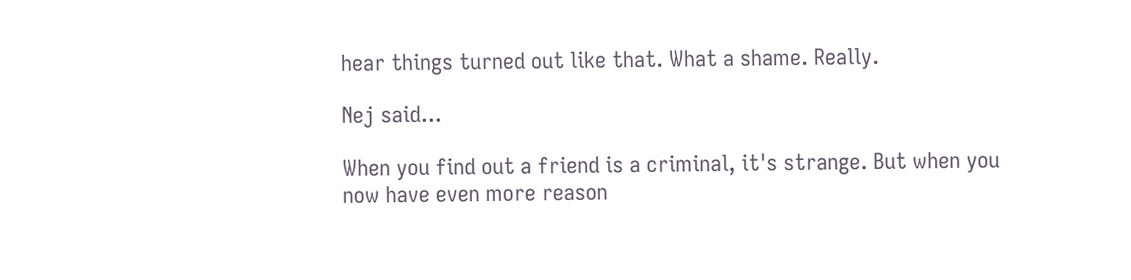hear things turned out like that. What a shame. Really.

Nej said...

When you find out a friend is a criminal, it's strange. But when you now have even more reason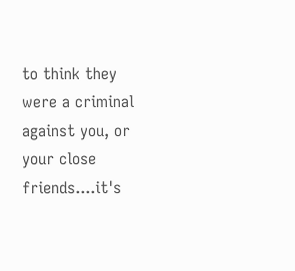to think they were a criminal against you, or your close friends....it's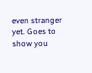even stranger yet. Goes to show you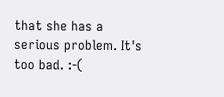that she has a serious problem. It's too bad. :-(